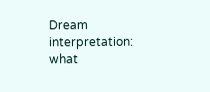Dream interpretation: what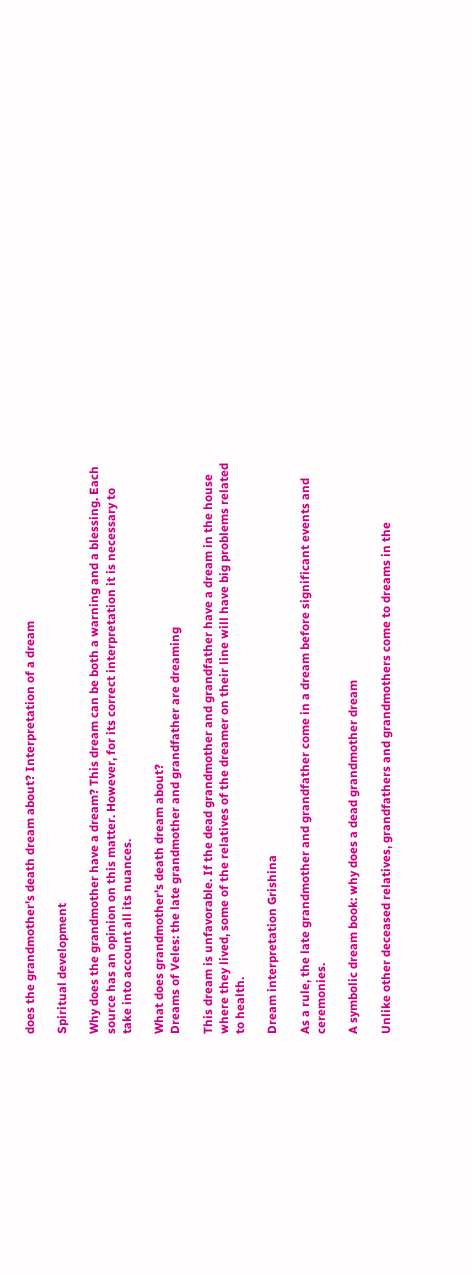does the grandmother's death dream about? Interpretation of a dream

Spiritual development

Why does the grandmother have a dream? This dream can be both a warning and a blessing. Each source has an opinion on this matter. However, for its correct interpretation it is necessary to take into account all its nuances.

What does grandmother's death dream about?
Dreams of Veles: the late grandmother and grandfather are dreaming

This dream is unfavorable. If the dead grandmother and grandfather have a dream in the house where they lived, some of the relatives of the dreamer on their line will have big problems related to health.

Dream interpretation Grishina

As a rule, the late grandmother and grandfather come in a dream before significant events and ceremonies.

A symbolic dream book: why does a dead grandmother dream

Unlike other deceased relatives, grandfathers and grandmothers come to dreams in the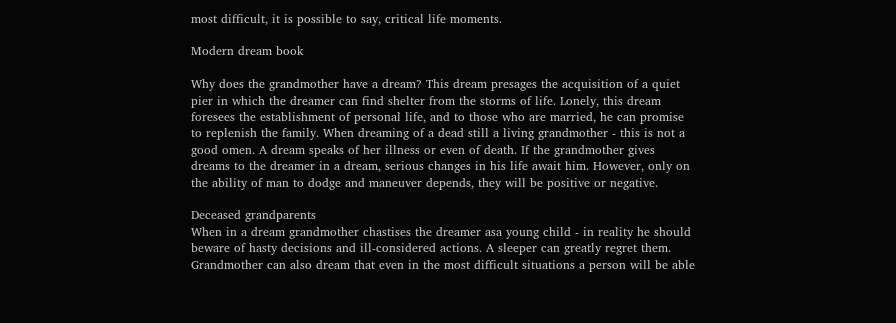most difficult, it is possible to say, critical life moments.

Modern dream book

Why does the grandmother have a dream? This dream presages the acquisition of a quiet pier in which the dreamer can find shelter from the storms of life. Lonely, this dream foresees the establishment of personal life, and to those who are married, he can promise to replenish the family. When dreaming of a dead still a living grandmother - this is not a good omen. A dream speaks of her illness or even of death. If the grandmother gives dreams to the dreamer in a dream, serious changes in his life await him. However, only on the ability of man to dodge and maneuver depends, they will be positive or negative.

Deceased grandparents
When in a dream grandmother chastises the dreamer asa young child - in reality he should beware of hasty decisions and ill-considered actions. A sleeper can greatly regret them. Grandmother can also dream that even in the most difficult situations a person will be able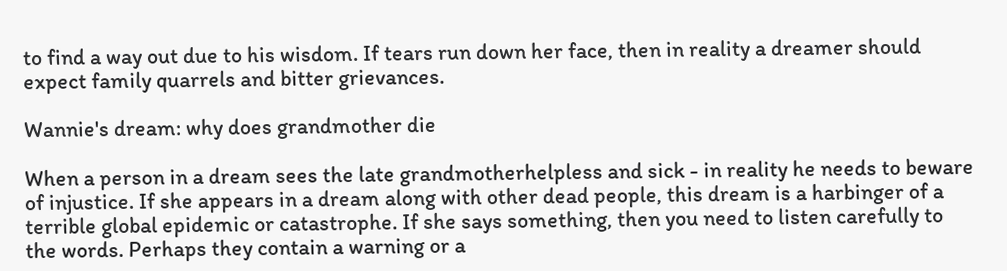to find a way out due to his wisdom. If tears run down her face, then in reality a dreamer should expect family quarrels and bitter grievances.

Wannie's dream: why does grandmother die

When a person in a dream sees the late grandmotherhelpless and sick - in reality he needs to beware of injustice. If she appears in a dream along with other dead people, this dream is a harbinger of a terrible global epidemic or catastrophe. If she says something, then you need to listen carefully to the words. Perhaps they contain a warning or a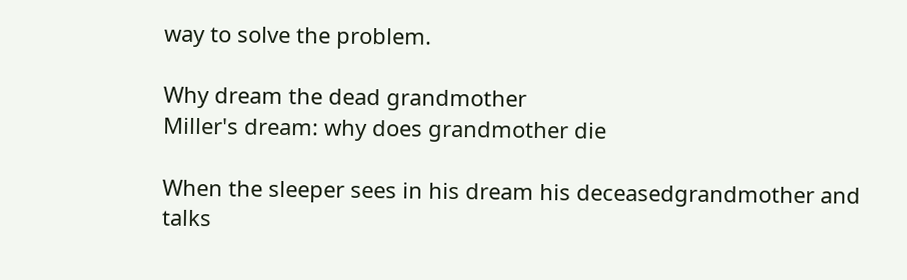way to solve the problem.

Why dream the dead grandmother
Miller's dream: why does grandmother die

When the sleeper sees in his dream his deceasedgrandmother and talks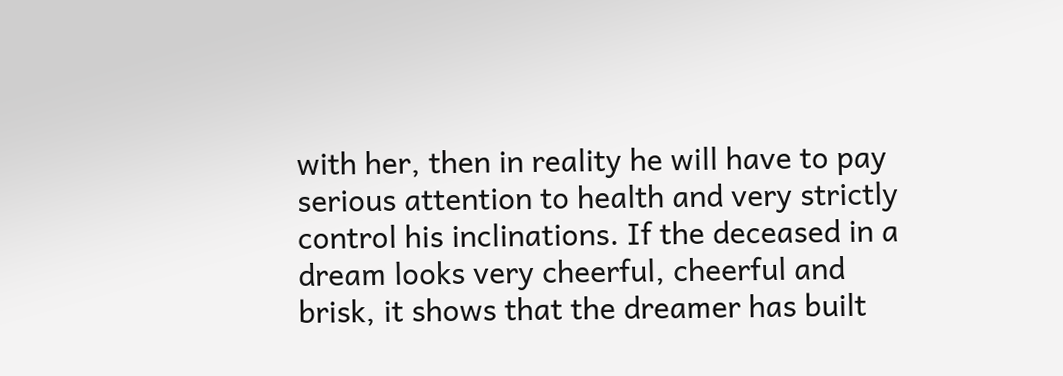with her, then in reality he will have to pay serious attention to health and very strictly control his inclinations. If the deceased in a dream looks very cheerful, cheerful and brisk, it shows that the dreamer has built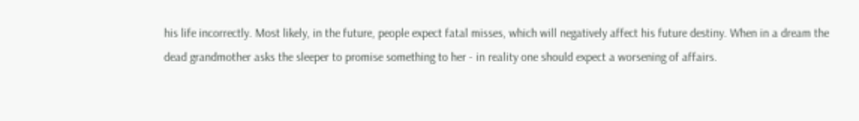his life incorrectly. Most likely, in the future, people expect fatal misses, which will negatively affect his future destiny. When in a dream the dead grandmother asks the sleeper to promise something to her - in reality one should expect a worsening of affairs.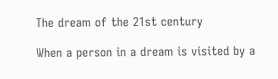The dream of the 21st century

When a person in a dream is visited by a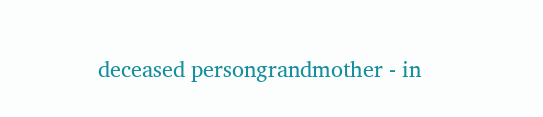deceased persongrandmother - in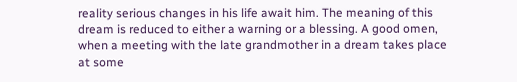reality serious changes in his life await him. The meaning of this dream is reduced to either a warning or a blessing. A good omen, when a meeting with the late grandmother in a dream takes place at some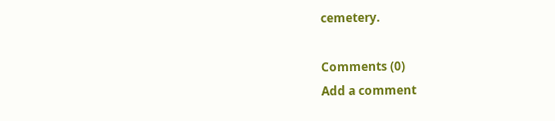cemetery.

Comments (0)
Add a comment